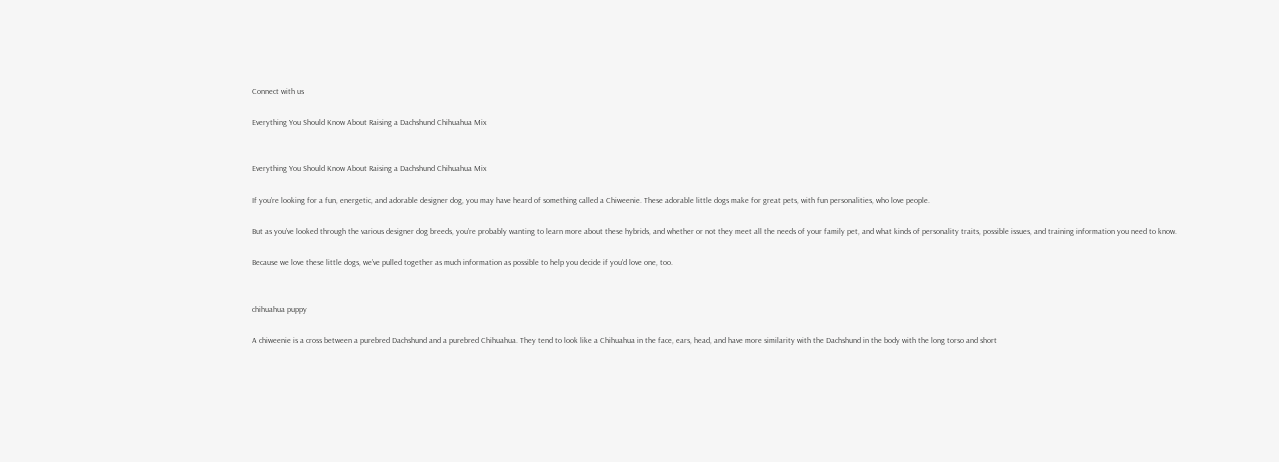Connect with us

Everything You Should Know About Raising a Dachshund Chihuahua Mix


Everything You Should Know About Raising a Dachshund Chihuahua Mix

If you’re looking for a fun, energetic, and adorable designer dog, you may have heard of something called a Chiweenie. These adorable little dogs make for great pets, with fun personalities, who love people.

But as you’ve looked through the various designer dog breeds, you’re probably wanting to learn more about these hybrids, and whether or not they meet all the needs of your family pet, and what kinds of personality traits, possible issues, and training information you need to know.

Because we love these little dogs, we’ve pulled together as much information as possible to help you decide if you’d love one, too.


chihuahua puppy

A chiweenie is a cross between a purebred Dachshund and a purebred Chihuahua. They tend to look like a Chihuahua in the face, ears, head, and have more similarity with the Dachshund in the body with the long torso and short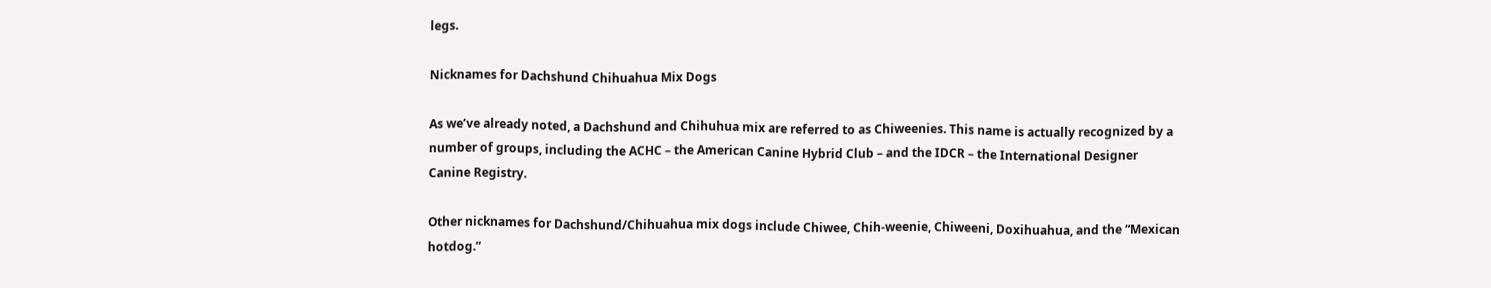legs.

Nicknames for Dachshund Chihuahua Mix Dogs

As we’ve already noted, a Dachshund and Chihuhua mix are referred to as Chiweenies. This name is actually recognized by a number of groups, including the ACHC – the American Canine Hybrid Club – and the IDCR – the International Designer Canine Registry.

Other nicknames for Dachshund/Chihuahua mix dogs include Chiwee, Chih-weenie, Chiweeni, Doxihuahua, and the “Mexican hotdog.”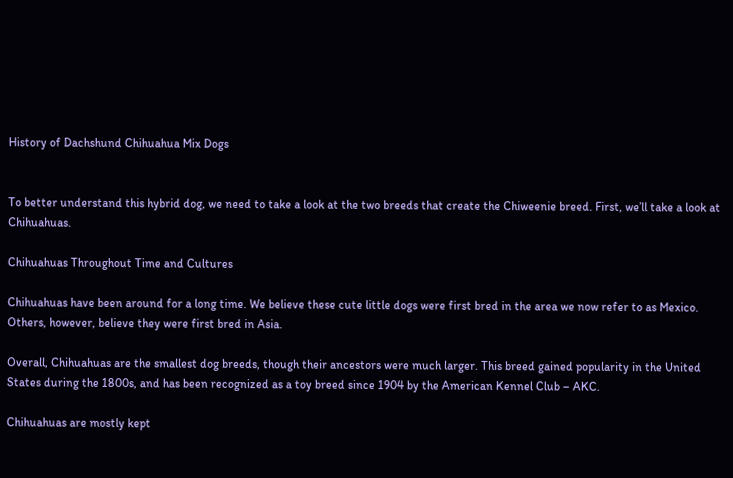History of Dachshund Chihuahua Mix Dogs


To better understand this hybrid dog, we need to take a look at the two breeds that create the Chiweenie breed. First, we’ll take a look at Chihuahuas.

Chihuahuas Throughout Time and Cultures

Chihuahuas have been around for a long time. We believe these cute little dogs were first bred in the area we now refer to as Mexico. Others, however, believe they were first bred in Asia.

Overall, Chihuahuas are the smallest dog breeds, though their ancestors were much larger. This breed gained popularity in the United States during the 1800s, and has been recognized as a toy breed since 1904 by the American Kennel Club – AKC.

Chihuahuas are mostly kept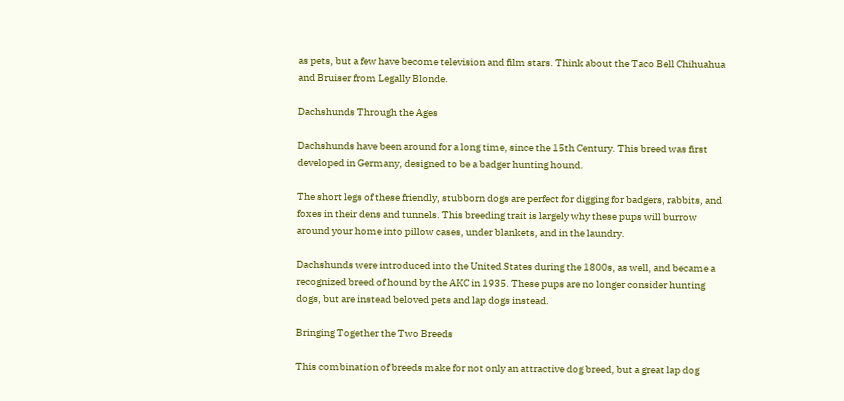as pets, but a few have become television and film stars. Think about the Taco Bell Chihuahua and Bruiser from Legally Blonde.

Dachshunds Through the Ages

Dachshunds have been around for a long time, since the 15th Century. This breed was first developed in Germany, designed to be a badger hunting hound.

The short legs of these friendly, stubborn dogs are perfect for digging for badgers, rabbits, and foxes in their dens and tunnels. This breeding trait is largely why these pups will burrow around your home into pillow cases, under blankets, and in the laundry.

Dachshunds were introduced into the United States during the 1800s, as well, and became a recognized breed of hound by the AKC in 1935. These pups are no longer consider hunting dogs, but are instead beloved pets and lap dogs instead.

Bringing Together the Two Breeds

This combination of breeds make for not only an attractive dog breed, but a great lap dog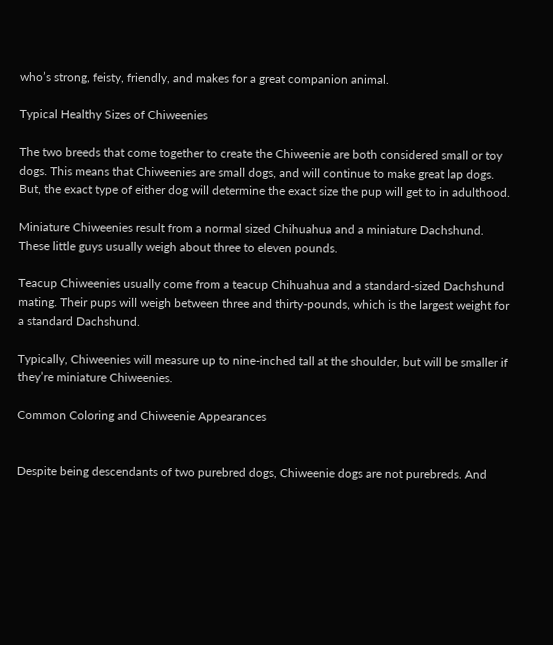who’s strong, feisty, friendly, and makes for a great companion animal.

Typical Healthy Sizes of Chiweenies

The two breeds that come together to create the Chiweenie are both considered small or toy dogs. This means that Chiweenies are small dogs, and will continue to make great lap dogs. But, the exact type of either dog will determine the exact size the pup will get to in adulthood.

Miniature Chiweenies result from a normal sized Chihuahua and a miniature Dachshund. These little guys usually weigh about three to eleven pounds.

Teacup Chiweenies usually come from a teacup Chihuahua and a standard-sized Dachshund mating. Their pups will weigh between three and thirty-pounds, which is the largest weight for a standard Dachshund.

Typically, Chiweenies will measure up to nine-inched tall at the shoulder, but will be smaller if they’re miniature Chiweenies.

Common Coloring and Chiweenie Appearances


Despite being descendants of two purebred dogs, Chiweenie dogs are not purebreds. And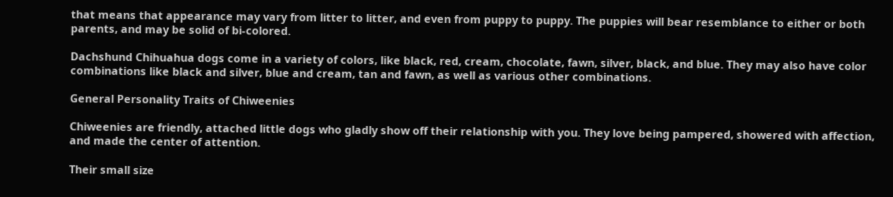that means that appearance may vary from litter to litter, and even from puppy to puppy. The puppies will bear resemblance to either or both parents, and may be solid of bi-colored.

Dachshund Chihuahua dogs come in a variety of colors, like black, red, cream, chocolate, fawn, silver, black, and blue. They may also have color combinations like black and silver, blue and cream, tan and fawn, as well as various other combinations.

General Personality Traits of Chiweenies

Chiweenies are friendly, attached little dogs who gladly show off their relationship with you. They love being pampered, showered with affection, and made the center of attention.

Their small size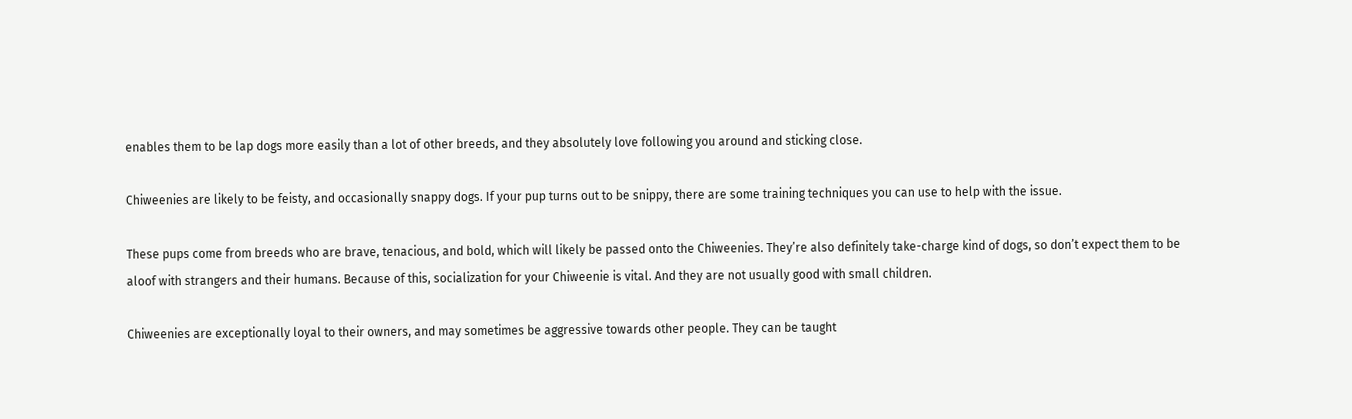enables them to be lap dogs more easily than a lot of other breeds, and they absolutely love following you around and sticking close.

Chiweenies are likely to be feisty, and occasionally snappy dogs. If your pup turns out to be snippy, there are some training techniques you can use to help with the issue.

These pups come from breeds who are brave, tenacious, and bold, which will likely be passed onto the Chiweenies. They’re also definitely take-charge kind of dogs, so don’t expect them to be aloof with strangers and their humans. Because of this, socialization for your Chiweenie is vital. And they are not usually good with small children.

Chiweenies are exceptionally loyal to their owners, and may sometimes be aggressive towards other people. They can be taught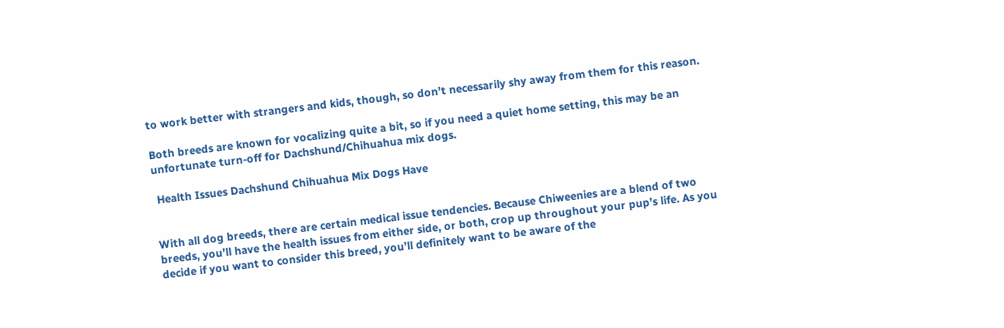to work better with strangers and kids, though, so don’t necessarily shy away from them for this reason.

Both breeds are known for vocalizing quite a bit, so if you need a quiet home setting, this may be an unfortunate turn-off for Dachshund/Chihuahua mix dogs.

 Health Issues Dachshund Chihuahua Mix Dogs Have


With all dog breeds, there are certain medical issue tendencies. Because Chiweenies are a blend of two breeds, you’ll have the health issues from either side, or both, crop up throughout your pup’s life. As you decide if you want to consider this breed, you’ll definitely want to be aware of the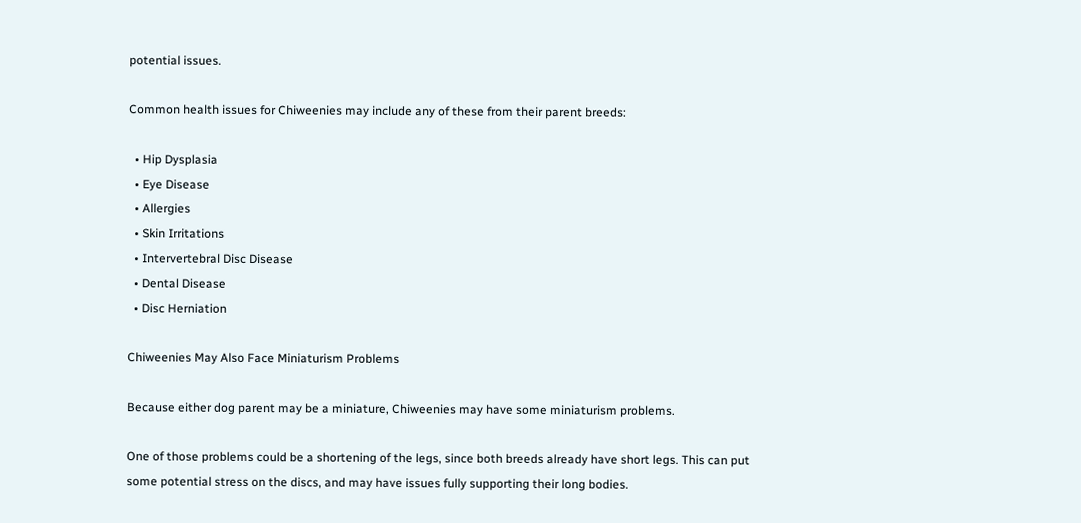potential issues.

Common health issues for Chiweenies may include any of these from their parent breeds:

  • Hip Dysplasia
  • Eye Disease
  • Allergies
  • Skin Irritations
  • Intervertebral Disc Disease
  • Dental Disease
  • Disc Herniation

Chiweenies May Also Face Miniaturism Problems

Because either dog parent may be a miniature, Chiweenies may have some miniaturism problems.

One of those problems could be a shortening of the legs, since both breeds already have short legs. This can put some potential stress on the discs, and may have issues fully supporting their long bodies.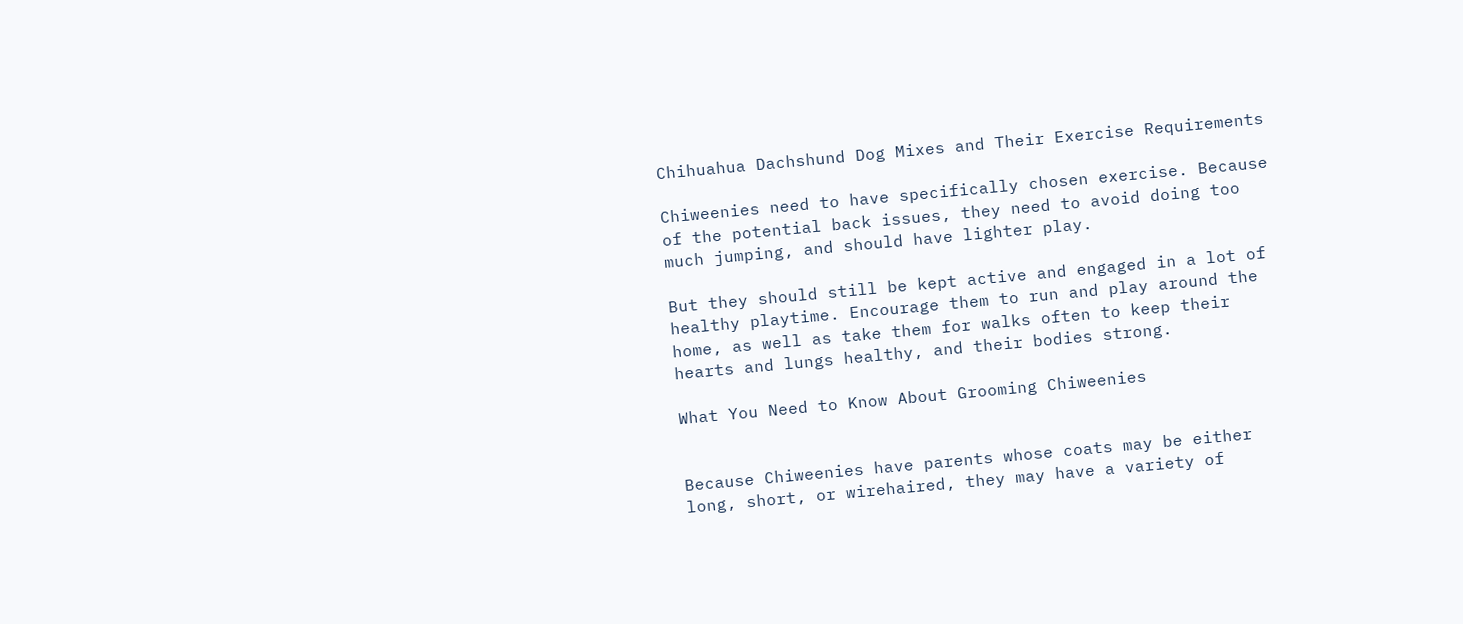Chihuahua Dachshund Dog Mixes and Their Exercise Requirements

Chiweenies need to have specifically chosen exercise. Because of the potential back issues, they need to avoid doing too much jumping, and should have lighter play.

But they should still be kept active and engaged in a lot of healthy playtime. Encourage them to run and play around the home, as well as take them for walks often to keep their hearts and lungs healthy, and their bodies strong.

What You Need to Know About Grooming Chiweenies


Because Chiweenies have parents whose coats may be either long, short, or wirehaired, they may have a variety of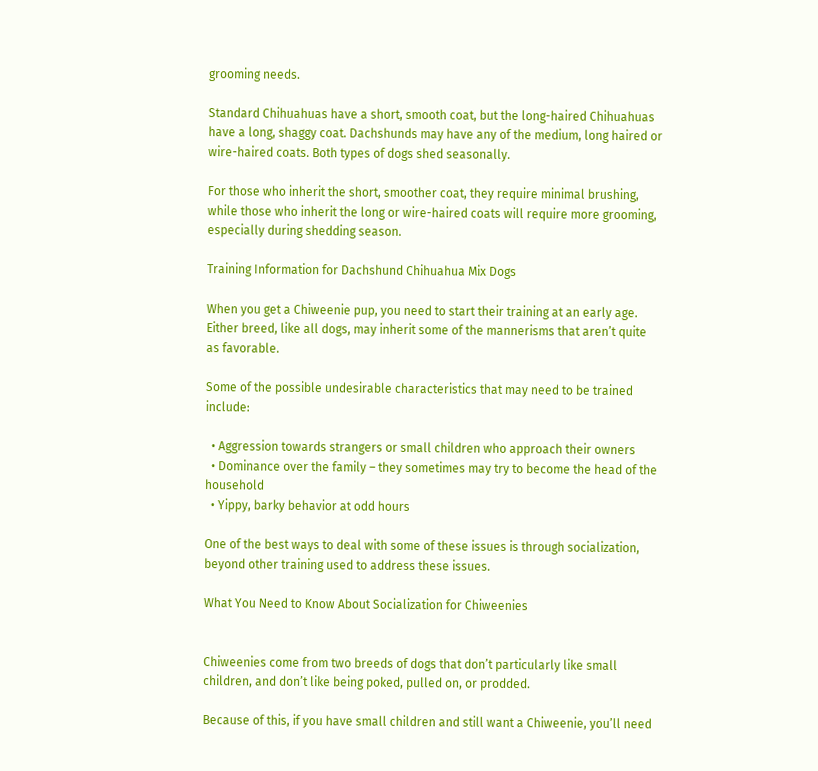grooming needs.

Standard Chihuahuas have a short, smooth coat, but the long-haired Chihuahuas have a long, shaggy coat. Dachshunds may have any of the medium, long haired or wire-haired coats. Both types of dogs shed seasonally.

For those who inherit the short, smoother coat, they require minimal brushing, while those who inherit the long or wire-haired coats will require more grooming, especially during shedding season.

Training Information for Dachshund Chihuahua Mix Dogs

When you get a Chiweenie pup, you need to start their training at an early age. Either breed, like all dogs, may inherit some of the mannerisms that aren’t quite as favorable.

Some of the possible undesirable characteristics that may need to be trained include:

  • Aggression towards strangers or small children who approach their owners
  • Dominance over the family – they sometimes may try to become the head of the household
  • Yippy, barky behavior at odd hours

One of the best ways to deal with some of these issues is through socialization, beyond other training used to address these issues.

What You Need to Know About Socialization for Chiweenies


Chiweenies come from two breeds of dogs that don’t particularly like small children, and don’t like being poked, pulled on, or prodded.

Because of this, if you have small children and still want a Chiweenie, you’ll need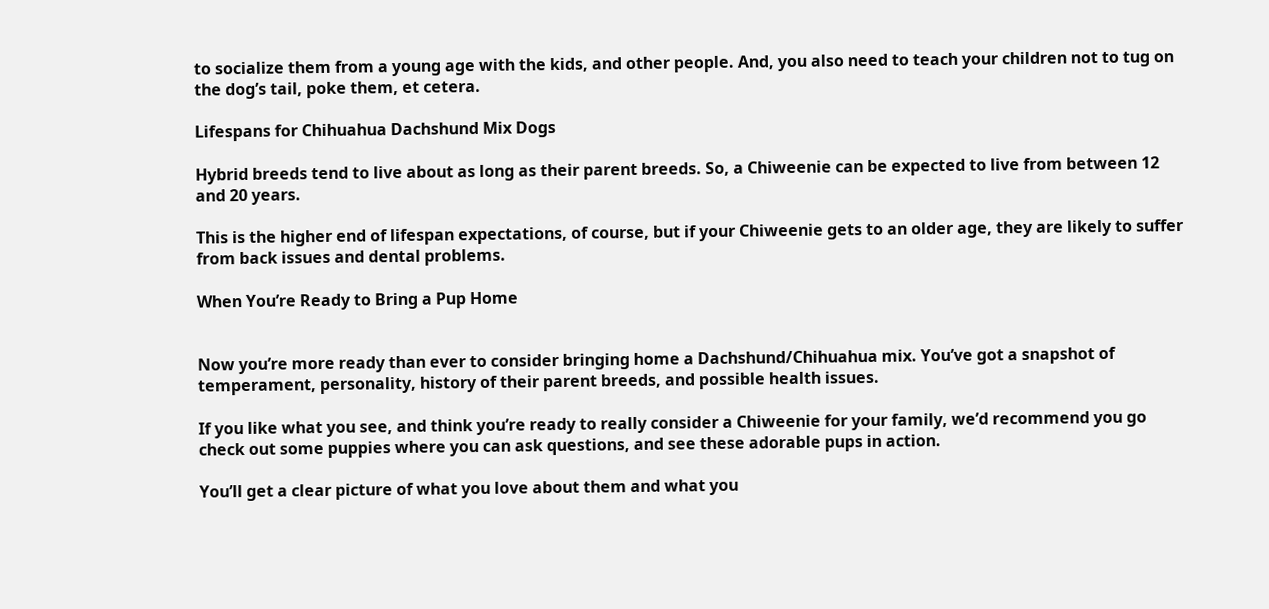to socialize them from a young age with the kids, and other people. And, you also need to teach your children not to tug on the dog’s tail, poke them, et cetera.

Lifespans for Chihuahua Dachshund Mix Dogs

Hybrid breeds tend to live about as long as their parent breeds. So, a Chiweenie can be expected to live from between 12 and 20 years.

This is the higher end of lifespan expectations, of course, but if your Chiweenie gets to an older age, they are likely to suffer from back issues and dental problems.

When You’re Ready to Bring a Pup Home


Now you’re more ready than ever to consider bringing home a Dachshund/Chihuahua mix. You’ve got a snapshot of temperament, personality, history of their parent breeds, and possible health issues.

If you like what you see, and think you’re ready to really consider a Chiweenie for your family, we’d recommend you go check out some puppies where you can ask questions, and see these adorable pups in action.

You’ll get a clear picture of what you love about them and what you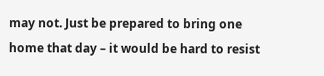may not. Just be prepared to bring one home that day – it would be hard to resist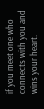if you meet one who connects with you and wins your heart.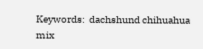Keywords:  dachshund chihuahua mix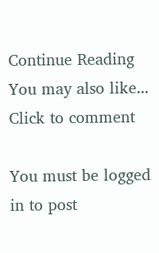Continue Reading
You may also like...
Click to comment

You must be logged in to post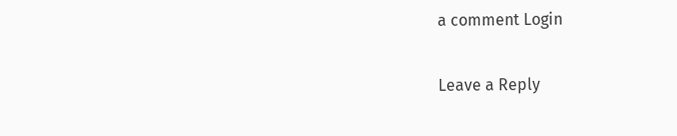a comment Login

Leave a Reply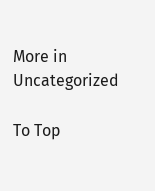More in Uncategorized

To Top